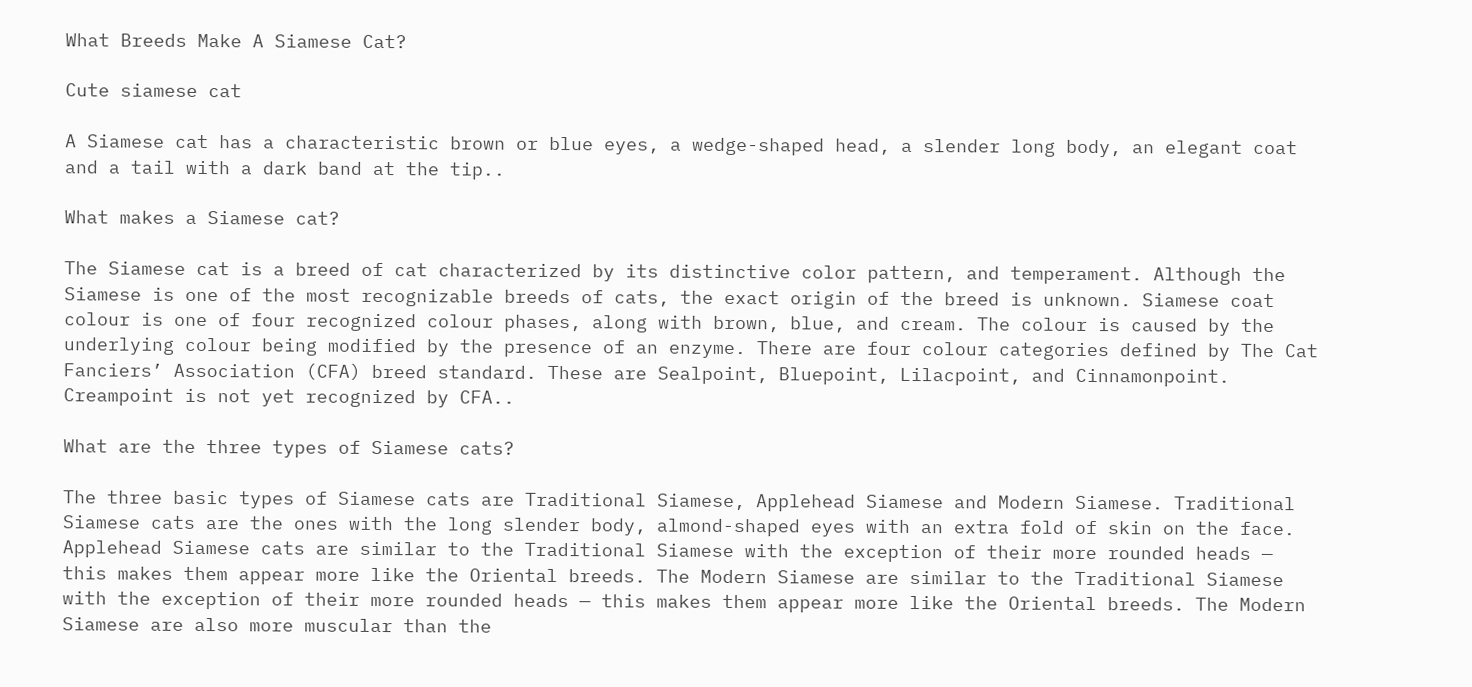What Breeds Make A Siamese Cat?

Cute siamese cat

A Siamese cat has a characteristic brown or blue eyes, a wedge-shaped head, a slender long body, an elegant coat and a tail with a dark band at the tip..

What makes a Siamese cat?

The Siamese cat is a breed of cat characterized by its distinctive color pattern, and temperament. Although the Siamese is one of the most recognizable breeds of cats, the exact origin of the breed is unknown. Siamese coat colour is one of four recognized colour phases, along with brown, blue, and cream. The colour is caused by the underlying colour being modified by the presence of an enzyme. There are four colour categories defined by The Cat Fanciers’ Association (CFA) breed standard. These are Sealpoint, Bluepoint, Lilacpoint, and Cinnamonpoint. Creampoint is not yet recognized by CFA..

What are the three types of Siamese cats?

The three basic types of Siamese cats are Traditional Siamese, Applehead Siamese and Modern Siamese. Traditional Siamese cats are the ones with the long slender body, almond-shaped eyes with an extra fold of skin on the face. Applehead Siamese cats are similar to the Traditional Siamese with the exception of their more rounded heads — this makes them appear more like the Oriental breeds. The Modern Siamese are similar to the Traditional Siamese with the exception of their more rounded heads — this makes them appear more like the Oriental breeds. The Modern Siamese are also more muscular than the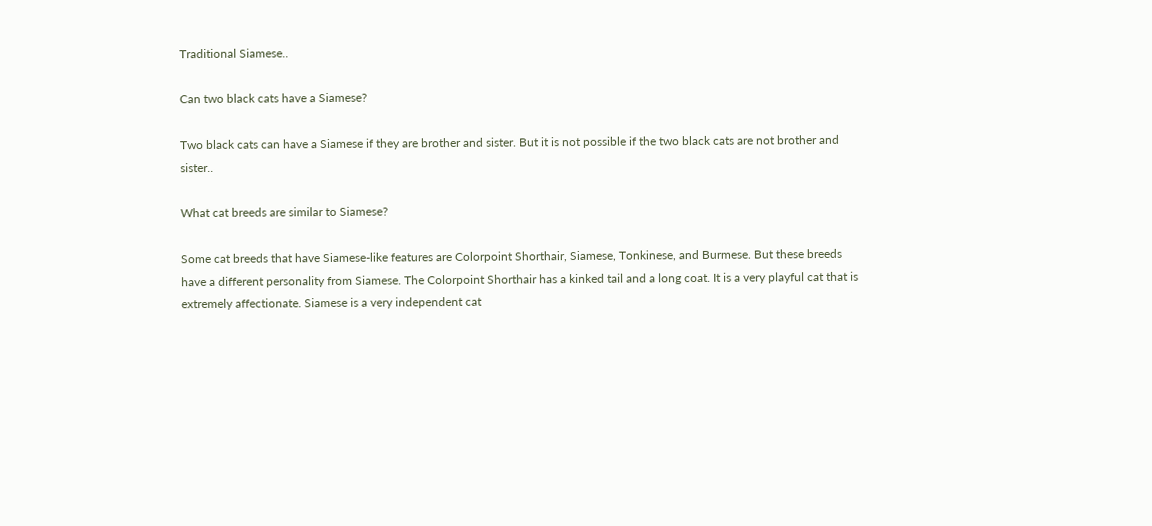Traditional Siamese..

Can two black cats have a Siamese?

Two black cats can have a Siamese if they are brother and sister. But it is not possible if the two black cats are not brother and sister..

What cat breeds are similar to Siamese?

Some cat breeds that have Siamese-like features are Colorpoint Shorthair, Siamese, Tonkinese, and Burmese. But these breeds have a different personality from Siamese. The Colorpoint Shorthair has a kinked tail and a long coat. It is a very playful cat that is extremely affectionate. Siamese is a very independent cat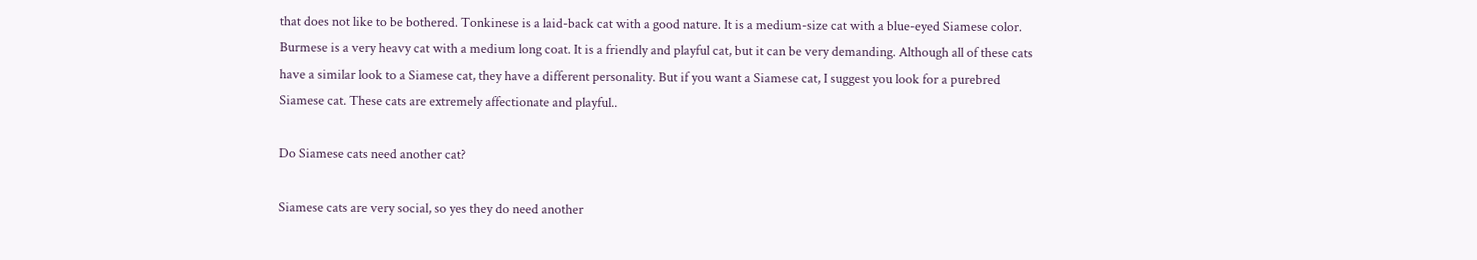that does not like to be bothered. Tonkinese is a laid-back cat with a good nature. It is a medium-size cat with a blue-eyed Siamese color. Burmese is a very heavy cat with a medium long coat. It is a friendly and playful cat, but it can be very demanding. Although all of these cats have a similar look to a Siamese cat, they have a different personality. But if you want a Siamese cat, I suggest you look for a purebred Siamese cat. These cats are extremely affectionate and playful..

Do Siamese cats need another cat?

Siamese cats are very social, so yes they do need another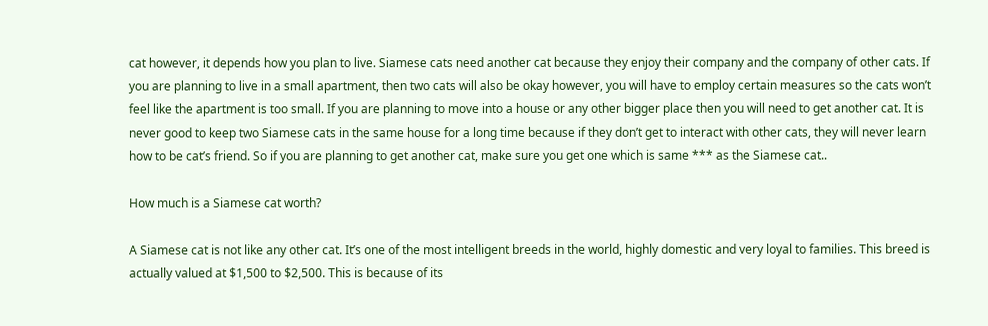cat however, it depends how you plan to live. Siamese cats need another cat because they enjoy their company and the company of other cats. If you are planning to live in a small apartment, then two cats will also be okay however, you will have to employ certain measures so the cats won’t feel like the apartment is too small. If you are planning to move into a house or any other bigger place then you will need to get another cat. It is never good to keep two Siamese cats in the same house for a long time because if they don’t get to interact with other cats, they will never learn how to be cat’s friend. So if you are planning to get another cat, make sure you get one which is same *** as the Siamese cat..

How much is a Siamese cat worth?

A Siamese cat is not like any other cat. It’s one of the most intelligent breeds in the world, highly domestic and very loyal to families. This breed is actually valued at $1,500 to $2,500. This is because of its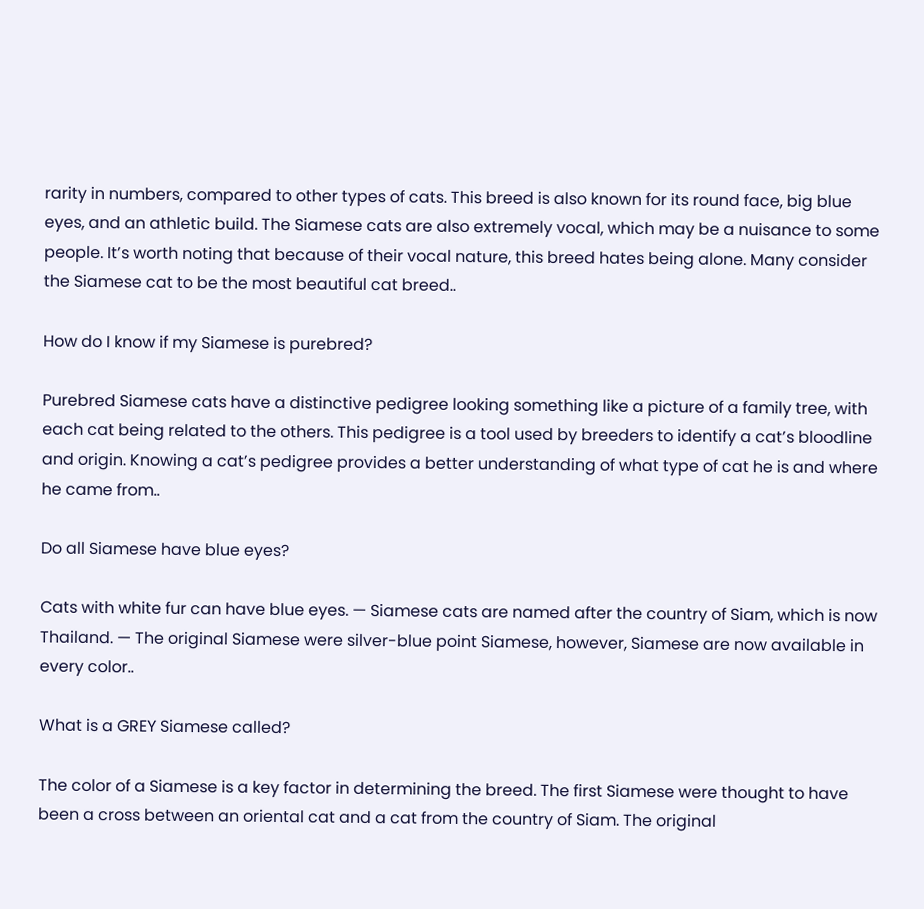rarity in numbers, compared to other types of cats. This breed is also known for its round face, big blue eyes, and an athletic build. The Siamese cats are also extremely vocal, which may be a nuisance to some people. It’s worth noting that because of their vocal nature, this breed hates being alone. Many consider the Siamese cat to be the most beautiful cat breed..

How do I know if my Siamese is purebred?

Purebred Siamese cats have a distinctive pedigree looking something like a picture of a family tree, with each cat being related to the others. This pedigree is a tool used by breeders to identify a cat’s bloodline and origin. Knowing a cat’s pedigree provides a better understanding of what type of cat he is and where he came from..

Do all Siamese have blue eyes?

Cats with white fur can have blue eyes. — Siamese cats are named after the country of Siam, which is now Thailand. — The original Siamese were silver-blue point Siamese, however, Siamese are now available in every color..

What is a GREY Siamese called?

The color of a Siamese is a key factor in determining the breed. The first Siamese were thought to have been a cross between an oriental cat and a cat from the country of Siam. The original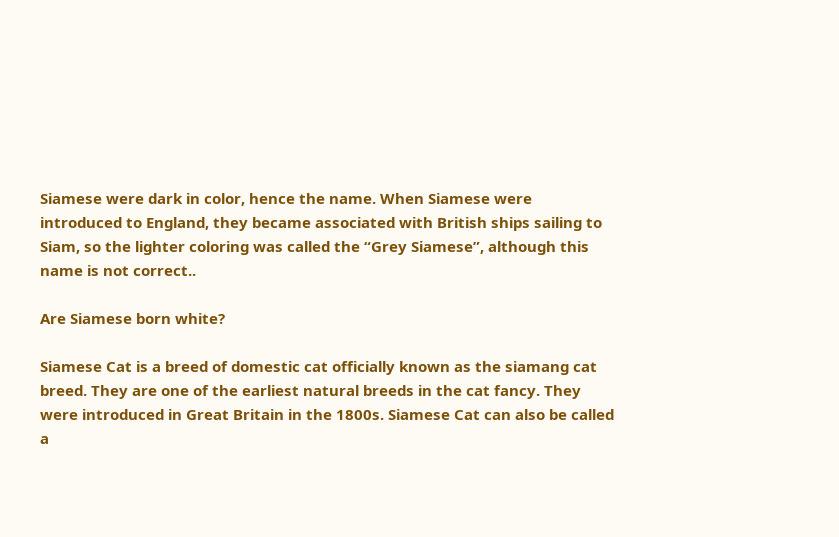Siamese were dark in color, hence the name. When Siamese were introduced to England, they became associated with British ships sailing to Siam, so the lighter coloring was called the “Grey Siamese”, although this name is not correct..

Are Siamese born white?

Siamese Cat is a breed of domestic cat officially known as the siamang cat breed. They are one of the earliest natural breeds in the cat fancy. They were introduced in Great Britain in the 1800s. Siamese Cat can also be called a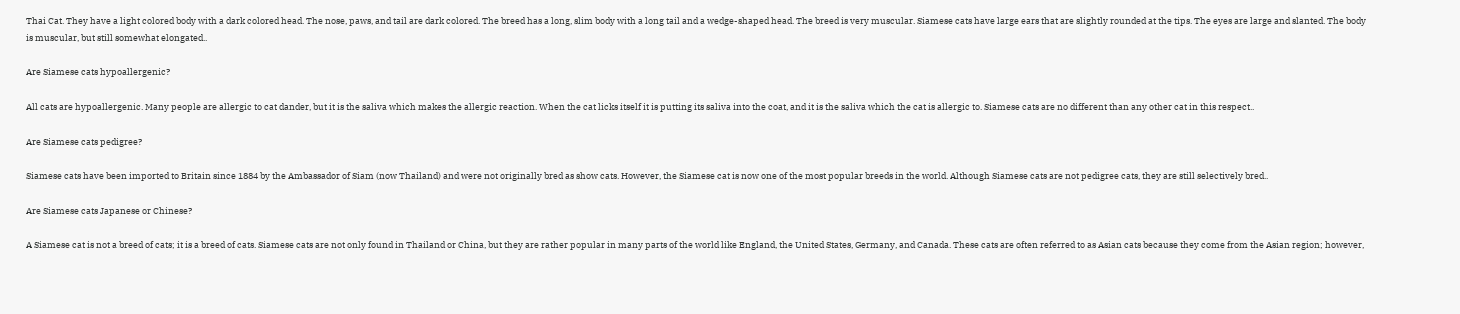Thai Cat. They have a light colored body with a dark colored head. The nose, paws, and tail are dark colored. The breed has a long, slim body with a long tail and a wedge-shaped head. The breed is very muscular. Siamese cats have large ears that are slightly rounded at the tips. The eyes are large and slanted. The body is muscular, but still somewhat elongated..

Are Siamese cats hypoallergenic?

All cats are hypoallergenic. Many people are allergic to cat dander, but it is the saliva which makes the allergic reaction. When the cat licks itself it is putting its saliva into the coat, and it is the saliva which the cat is allergic to. Siamese cats are no different than any other cat in this respect..

Are Siamese cats pedigree?

Siamese cats have been imported to Britain since 1884 by the Ambassador of Siam (now Thailand) and were not originally bred as show cats. However, the Siamese cat is now one of the most popular breeds in the world. Although Siamese cats are not pedigree cats, they are still selectively bred..

Are Siamese cats Japanese or Chinese?

A Siamese cat is not a breed of cats; it is a breed of cats. Siamese cats are not only found in Thailand or China, but they are rather popular in many parts of the world like England, the United States, Germany, and Canada. These cats are often referred to as Asian cats because they come from the Asian region; however,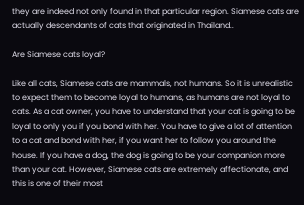they are indeed not only found in that particular region. Siamese cats are actually descendants of cats that originated in Thailand..

Are Siamese cats loyal?

Like all cats, Siamese cats are mammals, not humans. So it is unrealistic to expect them to become loyal to humans, as humans are not loyal to cats. As a cat owner, you have to understand that your cat is going to be loyal to only you if you bond with her. You have to give a lot of attention to a cat and bond with her, if you want her to follow you around the house. If you have a dog, the dog is going to be your companion more than your cat. However, Siamese cats are extremely affectionate, and this is one of their most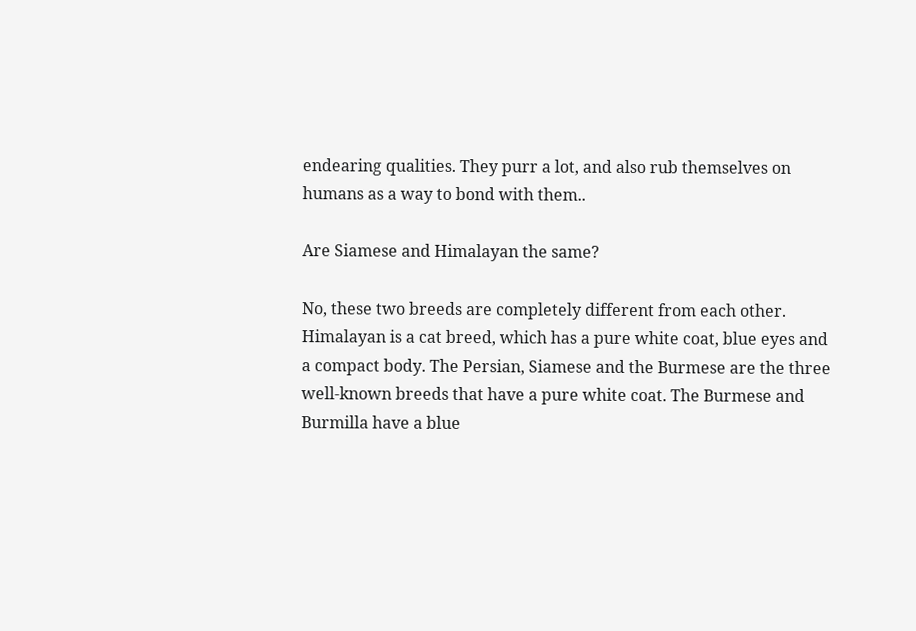endearing qualities. They purr a lot, and also rub themselves on humans as a way to bond with them..

Are Siamese and Himalayan the same?

No, these two breeds are completely different from each other. Himalayan is a cat breed, which has a pure white coat, blue eyes and a compact body. The Persian, Siamese and the Burmese are the three well-known breeds that have a pure white coat. The Burmese and Burmilla have a blue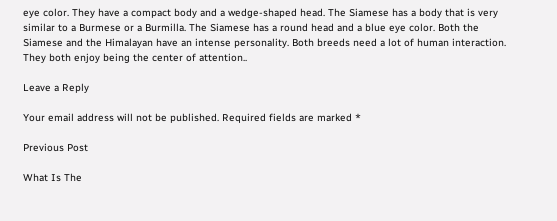eye color. They have a compact body and a wedge-shaped head. The Siamese has a body that is very similar to a Burmese or a Burmilla. The Siamese has a round head and a blue eye color. Both the Siamese and the Himalayan have an intense personality. Both breeds need a lot of human interaction. They both enjoy being the center of attention..

Leave a Reply

Your email address will not be published. Required fields are marked *

Previous Post

What Is The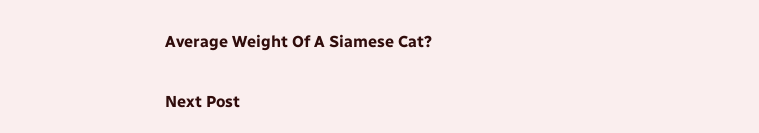Average Weight Of A Siamese Cat?

Next Post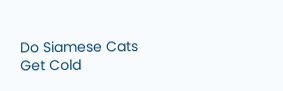Do Siamese Cats Get Cold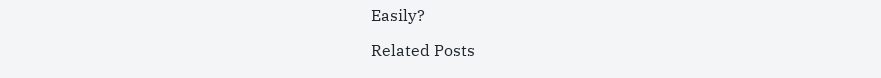Easily?

Related Posts